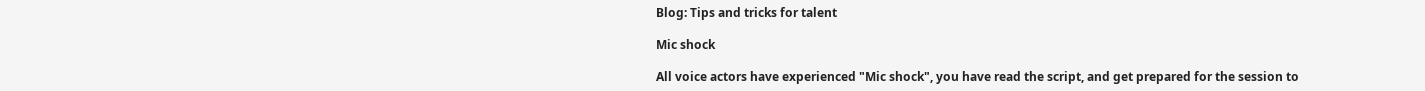Blog: Tips and tricks for talent

Mic shock

All voice actors have experienced "Mic shock", you have read the script, and get prepared for the session to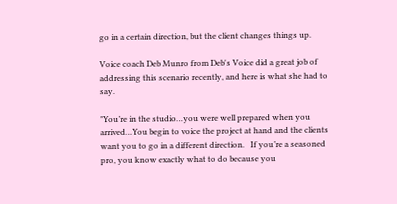go in a certain direction, but the client changes things up.

Voice coach Deb Munro from Deb's Voice did a great job of addressing this scenario recently, and here is what she had to say.

"You’re in the studio…you were well prepared when you arrived…You begin to voice the project at hand and the clients want you to go in a different direction.   If you’re a seasoned pro, you know exactly what to do because you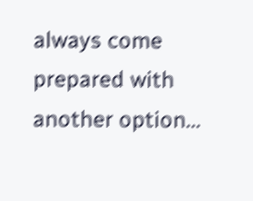always come prepared with another option...